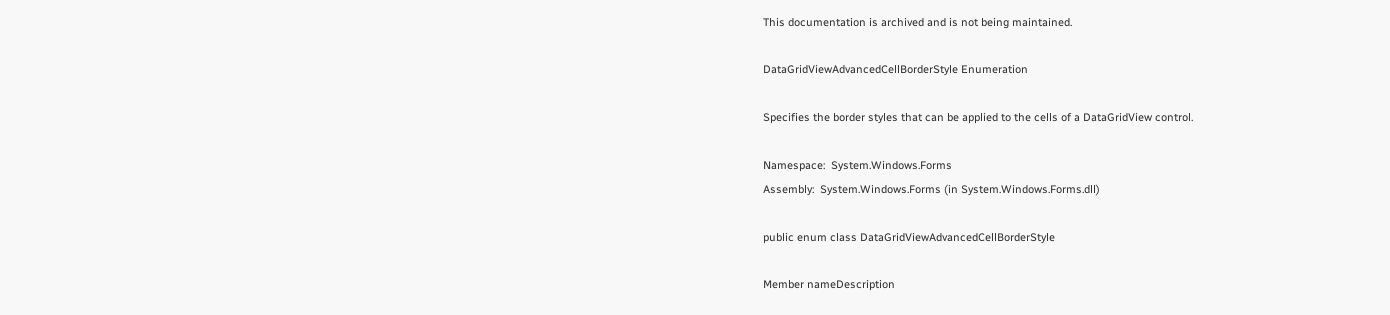This documentation is archived and is not being maintained.

DataGridViewAdvancedCellBorderStyle Enumeration

Specifies the border styles that can be applied to the cells of a DataGridView control.

Namespace:  System.Windows.Forms
Assembly:  System.Windows.Forms (in System.Windows.Forms.dll)

public enum class DataGridViewAdvancedCellBorderStyle

Member nameDescription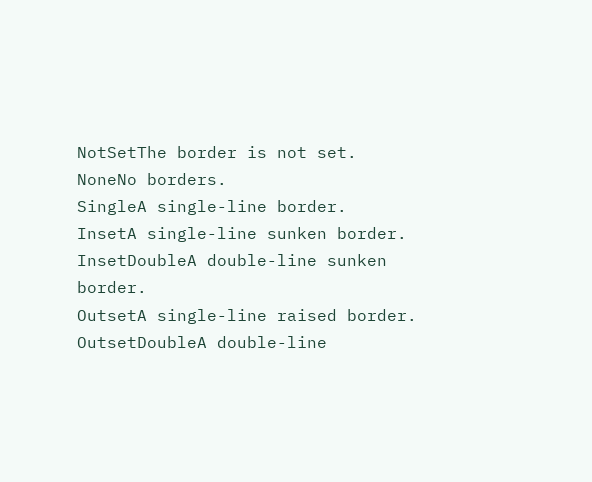NotSetThe border is not set.
NoneNo borders.
SingleA single-line border.
InsetA single-line sunken border.
InsetDoubleA double-line sunken border.
OutsetA single-line raised border.
OutsetDoubleA double-line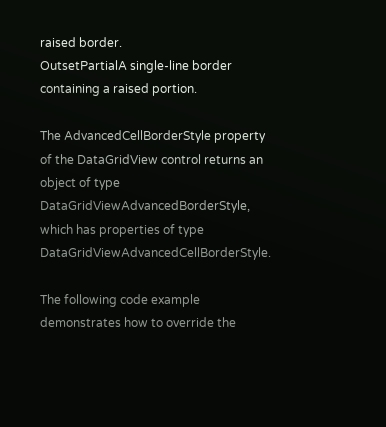raised border.
OutsetPartialA single-line border containing a raised portion.

The AdvancedCellBorderStyle property of the DataGridView control returns an object of type DataGridViewAdvancedBorderStyle, which has properties of type DataGridViewAdvancedCellBorderStyle.

The following code example demonstrates how to override the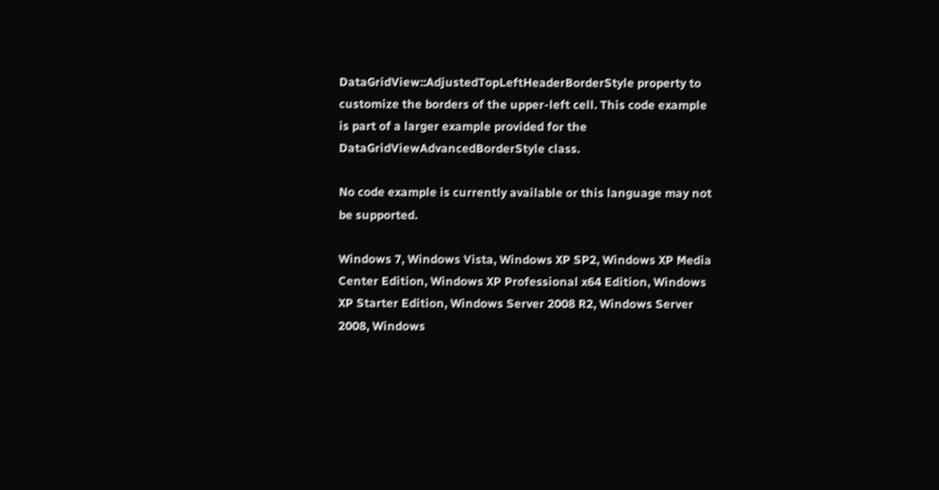DataGridView::AdjustedTopLeftHeaderBorderStyle property to customize the borders of the upper-left cell. This code example is part of a larger example provided for the DataGridViewAdvancedBorderStyle class.

No code example is currently available or this language may not be supported.

Windows 7, Windows Vista, Windows XP SP2, Windows XP Media Center Edition, Windows XP Professional x64 Edition, Windows XP Starter Edition, Windows Server 2008 R2, Windows Server 2008, Windows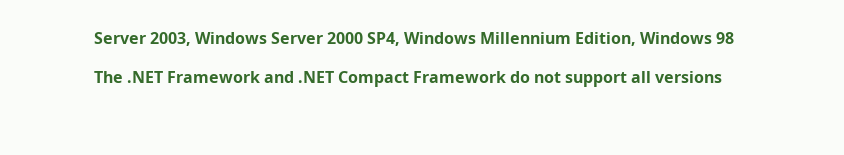Server 2003, Windows Server 2000 SP4, Windows Millennium Edition, Windows 98

The .NET Framework and .NET Compact Framework do not support all versions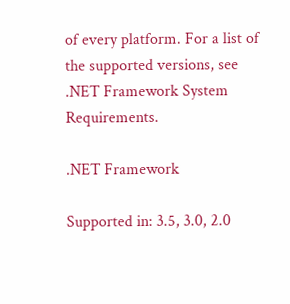of every platform. For a list of the supported versions, see .NET Framework System Requirements.

.NET Framework

Supported in: 3.5, 3.0, 2.0